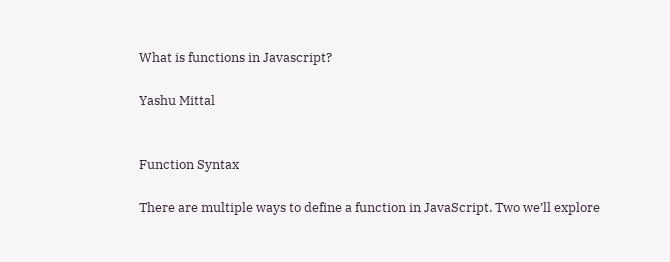What is functions in Javascript?

Yashu Mittal


Function Syntax

There are multiple ways to define a function in JavaScript. Two we’ll explore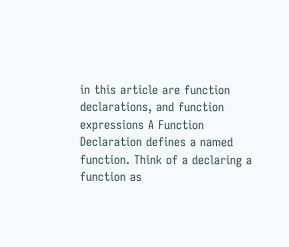in this article are function declarations, and function expressions A Function Declaration defines a named function. Think of a declaring a function as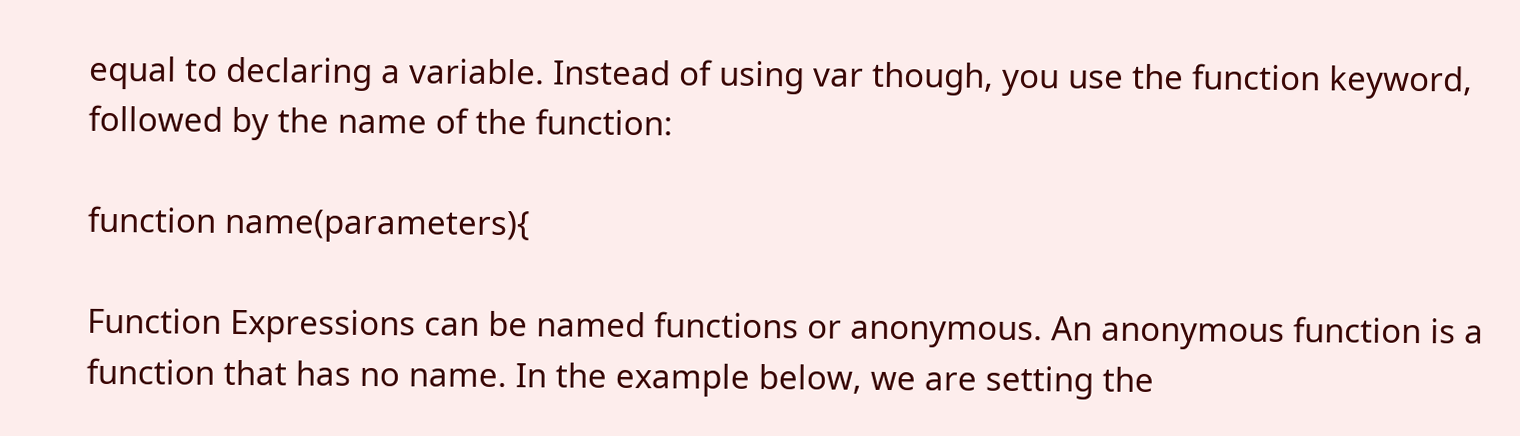equal to declaring a variable. Instead of using var though, you use the function keyword, followed by the name of the function:

function name(parameters){

Function Expressions can be named functions or anonymous. An anonymous function is a function that has no name. In the example below, we are setting the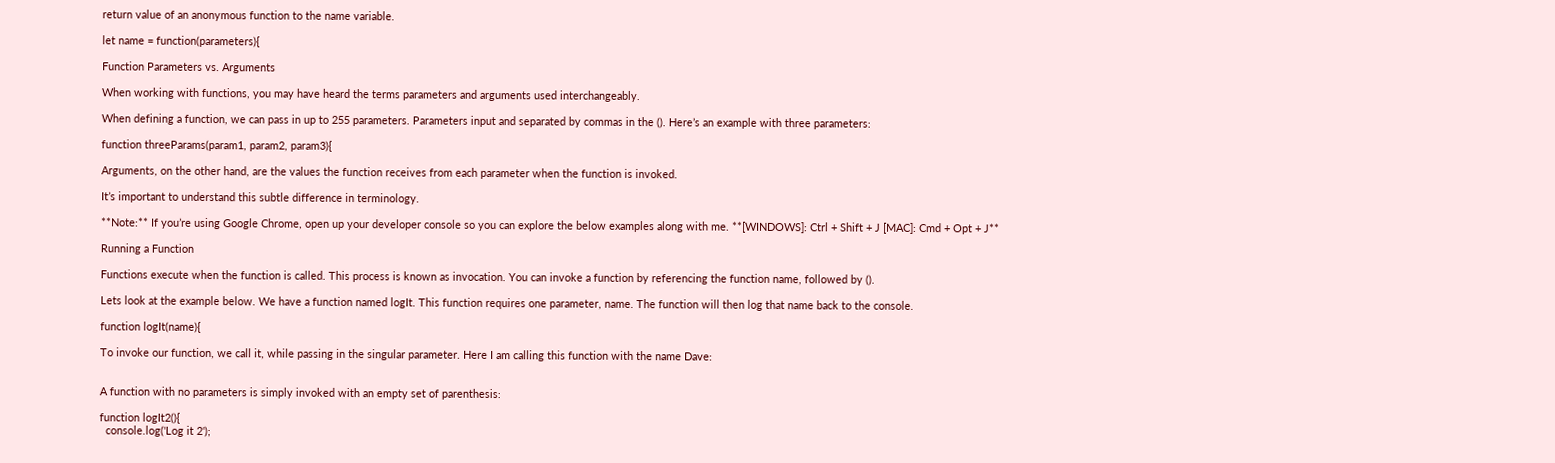return value of an anonymous function to the name variable.

let name = function(parameters){

Function Parameters vs. Arguments

When working with functions, you may have heard the terms parameters and arguments used interchangeably.

When defining a function, we can pass in up to 255 parameters. Parameters input and separated by commas in the (). Here’s an example with three parameters:

function threeParams(param1, param2, param3){

Arguments, on the other hand, are the values the function receives from each parameter when the function is invoked.

It’s important to understand this subtle difference in terminology.

**Note:** If you’re using Google Chrome, open up your developer console so you can explore the below examples along with me. **[WINDOWS]: Ctrl + Shift + J [MAC]: Cmd + Opt + J**

Running a Function

Functions execute when the function is called. This process is known as invocation. You can invoke a function by referencing the function name, followed by ().

Lets look at the example below. We have a function named logIt. This function requires one parameter, name. The function will then log that name back to the console.

function logIt(name){

To invoke our function, we call it, while passing in the singular parameter. Here I am calling this function with the name Dave:


A function with no parameters is simply invoked with an empty set of parenthesis:

function logIt2(){
  console.log('Log it 2');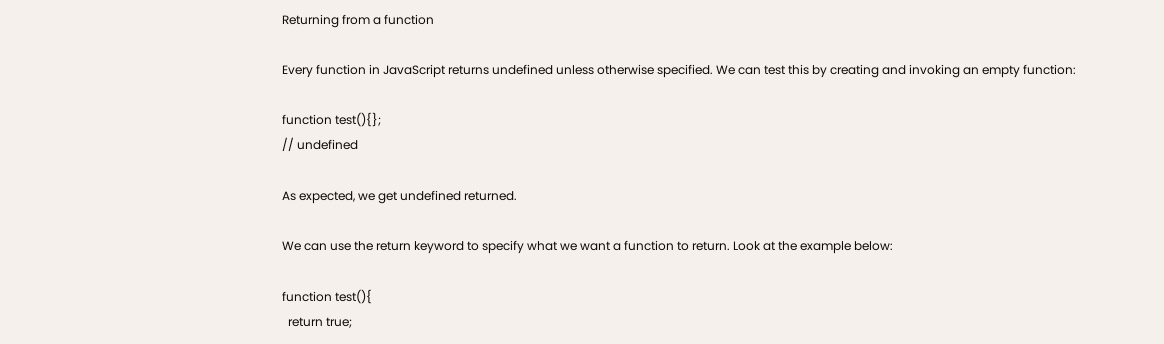Returning from a function

Every function in JavaScript returns undefined unless otherwise specified. We can test this by creating and invoking an empty function:

function test(){};
// undefined

As expected, we get undefined returned.

We can use the return keyword to specify what we want a function to return. Look at the example below:

function test(){
  return true;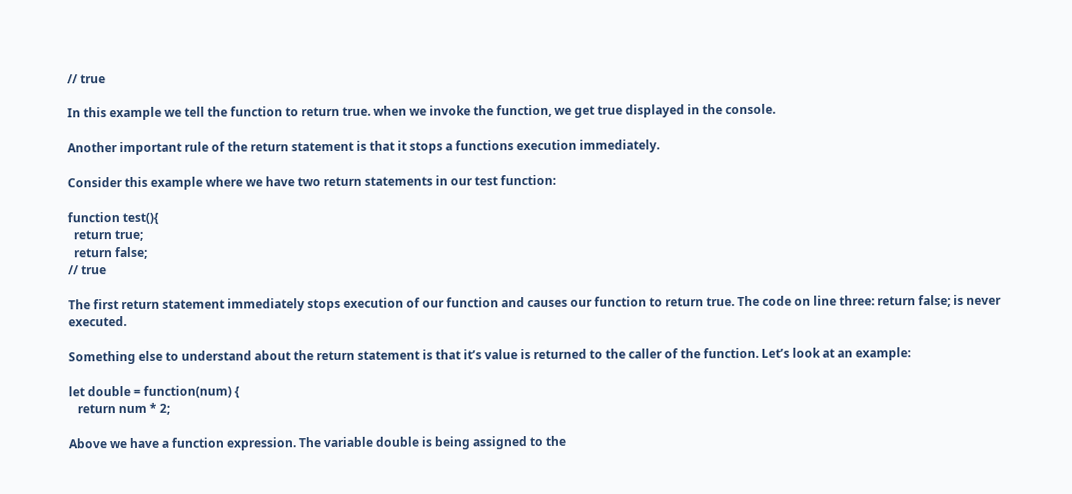// true

In this example we tell the function to return true. when we invoke the function, we get true displayed in the console.

Another important rule of the return statement is that it stops a functions execution immediately.

Consider this example where we have two return statements in our test function:

function test(){
  return true;
  return false;
// true

The first return statement immediately stops execution of our function and causes our function to return true. The code on line three: return false; is never executed.

Something else to understand about the return statement is that it’s value is returned to the caller of the function. Let’s look at an example:

let double = function(num) {
   return num * 2;

Above we have a function expression. The variable double is being assigned to the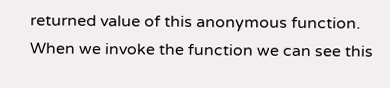returned value of this anonymous function. When we invoke the function we can see this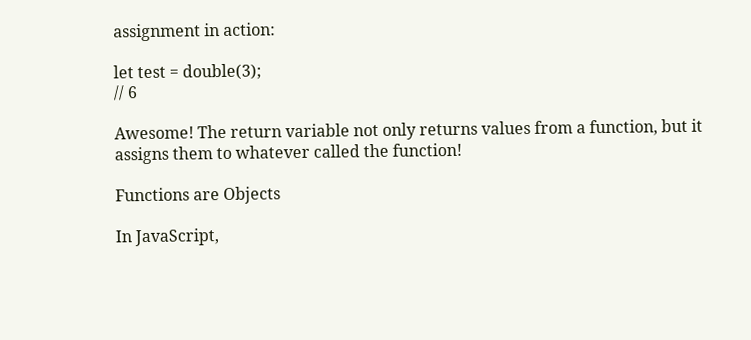assignment in action:

let test = double(3);
// 6

Awesome! The return variable not only returns values from a function, but it assigns them to whatever called the function!

Functions are Objects

In JavaScript,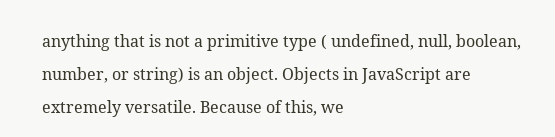anything that is not a primitive type ( undefined, null, boolean, number, or string) is an object. Objects in JavaScript are extremely versatile. Because of this, we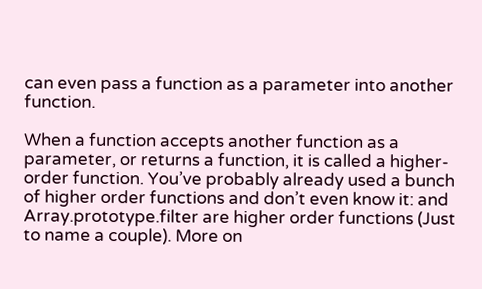can even pass a function as a parameter into another function.

When a function accepts another function as a parameter, or returns a function, it is called a higher-order function. You’ve probably already used a bunch of higher order functions and don’t even know it: and Array.prototype.filter are higher order functions (Just to name a couple). More on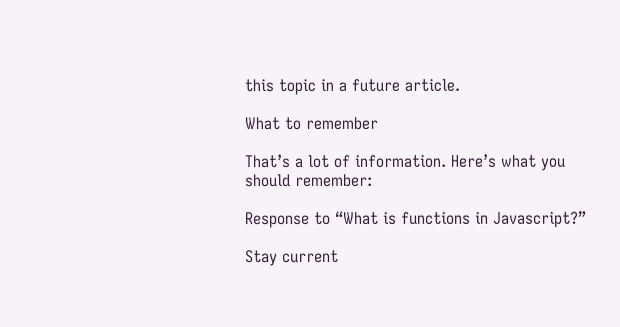this topic in a future article.

What to remember

That’s a lot of information. Here’s what you should remember:

Response to “What is functions in Javascript?”

Stay current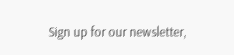Sign up for our newsletter,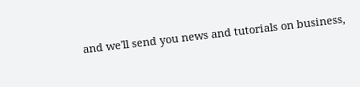and we'll send you news and tutorials on business,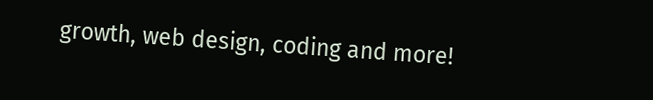growth, web design, coding and more!